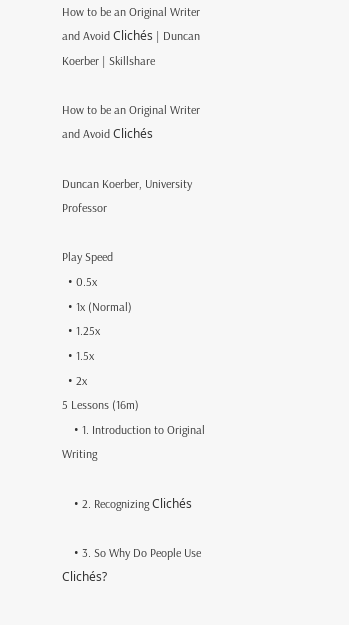How to be an Original Writer and Avoid Clichés | Duncan Koerber | Skillshare

How to be an Original Writer and Avoid Clichés

Duncan Koerber, University Professor

Play Speed
  • 0.5x
  • 1x (Normal)
  • 1.25x
  • 1.5x
  • 2x
5 Lessons (16m)
    • 1. Introduction to Original Writing

    • 2. Recognizing Clichés

    • 3. So Why Do People Use Clichés?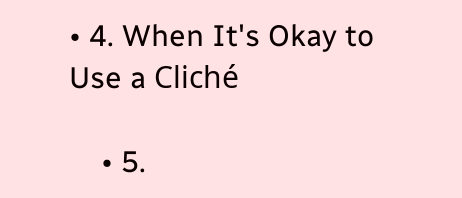• 4. When It's Okay to Use a Cliché

    • 5.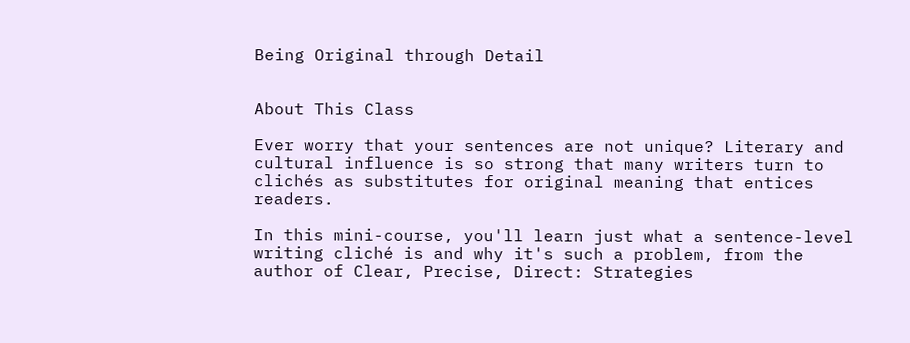Being Original through Detail


About This Class

Ever worry that your sentences are not unique? Literary and cultural influence is so strong that many writers turn to clichés as substitutes for original meaning that entices readers.

In this mini-course, you'll learn just what a sentence-level writing cliché is and why it's such a problem, from the author of Clear, Precise, Direct: Strategies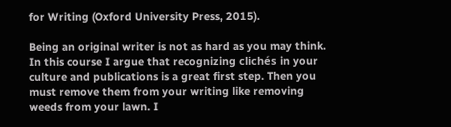for Writing (Oxford University Press, 2015).

Being an original writer is not as hard as you may think. In this course I argue that recognizing clichés in your culture and publications is a great first step. Then you must remove them from your writing like removing weeds from your lawn. I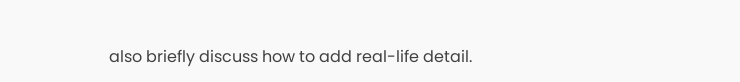also briefly discuss how to add real-life detail.